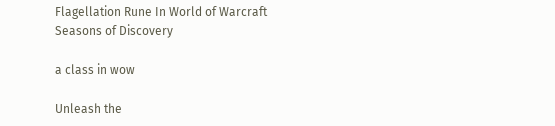Flagellation Rune In World of Warcraft Seasons of Discovery

a class in wow

Unleash the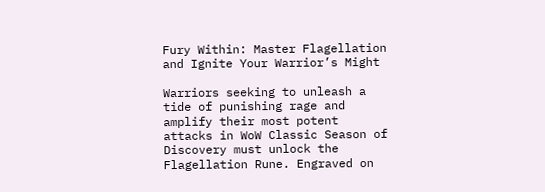Fury Within: Master Flagellation and Ignite Your Warrior’s Might

Warriors seeking to unleash a tide of punishing rage and amplify their most potent attacks in WoW Classic Season of Discovery must unlock the Flagellation Rune. Engraved on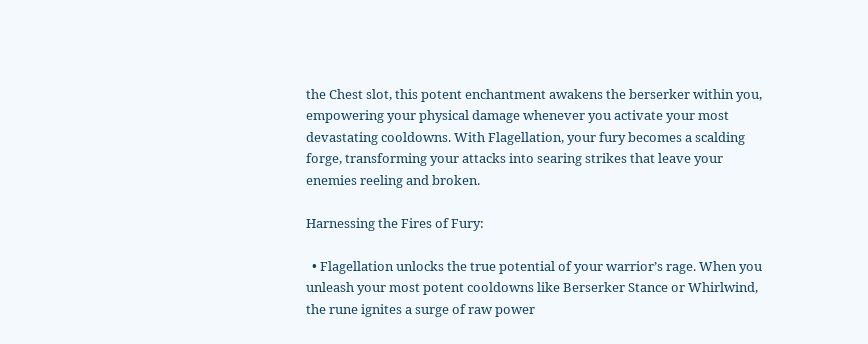the Chest slot, this potent enchantment awakens the berserker within you, empowering your physical damage whenever you activate your most devastating cooldowns. With Flagellation, your fury becomes a scalding forge, transforming your attacks into searing strikes that leave your enemies reeling and broken.

Harnessing the Fires of Fury:

  • Flagellation unlocks the true potential of your warrior’s rage. When you unleash your most potent cooldowns like Berserker Stance or Whirlwind, the rune ignites a surge of raw power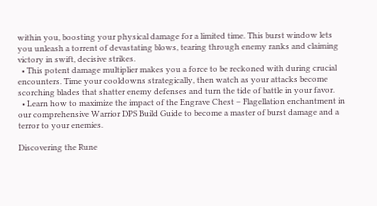within you, boosting your physical damage for a limited time. This burst window lets you unleash a torrent of devastating blows, tearing through enemy ranks and claiming victory in swift, decisive strikes.
  • This potent damage multiplier makes you a force to be reckoned with during crucial encounters. Time your cooldowns strategically, then watch as your attacks become scorching blades that shatter enemy defenses and turn the tide of battle in your favor.
  • Learn how to maximize the impact of the Engrave Chest – Flagellation enchantment in our comprehensive Warrior DPS Build Guide to become a master of burst damage and a terror to your enemies.

Discovering the Rune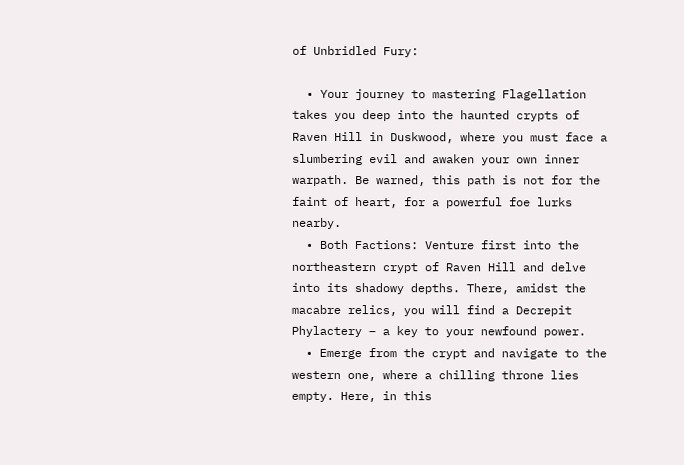of Unbridled Fury:

  • Your journey to mastering Flagellation takes you deep into the haunted crypts of Raven Hill in Duskwood, where you must face a slumbering evil and awaken your own inner warpath. Be warned, this path is not for the faint of heart, for a powerful foe lurks nearby.
  • Both Factions: Venture first into the northeastern crypt of Raven Hill and delve into its shadowy depths. There, amidst the macabre relics, you will find a Decrepit Phylactery – a key to your newfound power.
  • Emerge from the crypt and navigate to the western one, where a chilling throne lies empty. Here, in this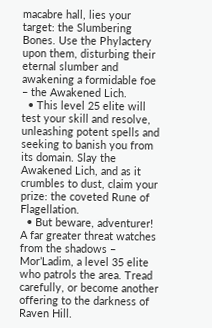macabre hall, lies your target: the Slumbering Bones. Use the Phylactery upon them, disturbing their eternal slumber and awakening a formidable foe – the Awakened Lich.
  • This level 25 elite will test your skill and resolve, unleashing potent spells and seeking to banish you from its domain. Slay the Awakened Lich, and as it crumbles to dust, claim your prize: the coveted Rune of Flagellation.
  • But beware, adventurer! A far greater threat watches from the shadows – Mor’Ladim, a level 35 elite who patrols the area. Tread carefully, or become another offering to the darkness of Raven Hill.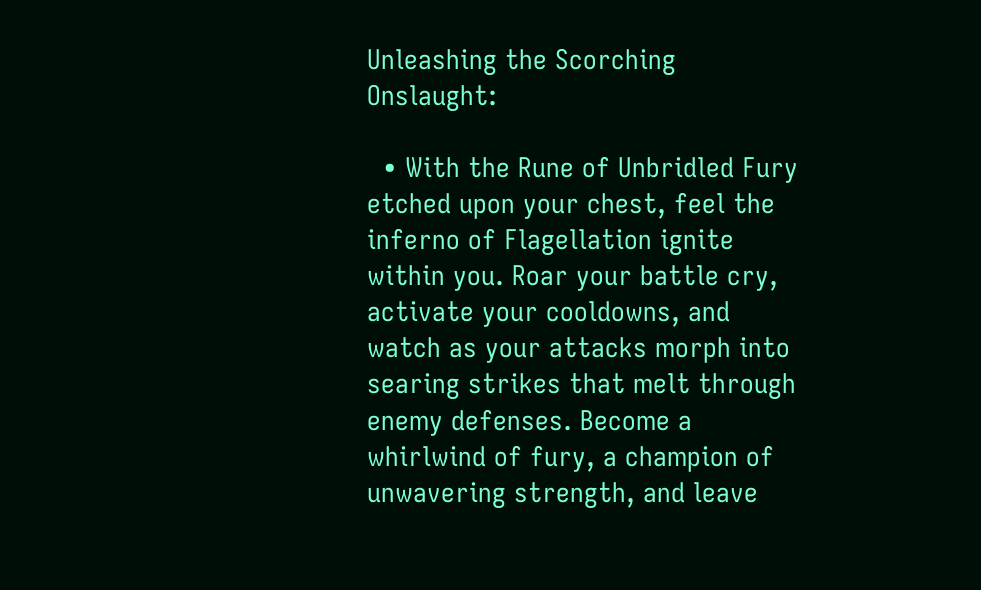Unleashing the Scorching Onslaught:

  • With the Rune of Unbridled Fury etched upon your chest, feel the inferno of Flagellation ignite within you. Roar your battle cry, activate your cooldowns, and watch as your attacks morph into searing strikes that melt through enemy defenses. Become a whirlwind of fury, a champion of unwavering strength, and leave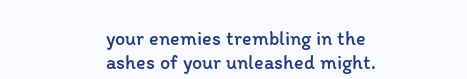your enemies trembling in the ashes of your unleashed might.